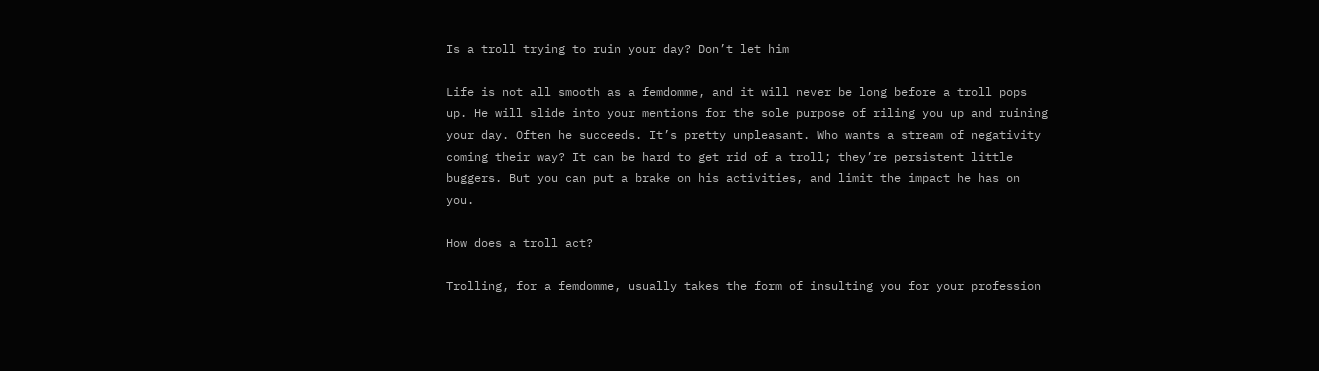Is a troll trying to ruin your day? Don’t let him

Life is not all smooth as a femdomme, and it will never be long before a troll pops up. He will slide into your mentions for the sole purpose of riling you up and ruining your day. Often he succeeds. It’s pretty unpleasant. Who wants a stream of negativity coming their way? It can be hard to get rid of a troll; they’re persistent little buggers. But you can put a brake on his activities, and limit the impact he has on you.

How does a troll act?

Trolling, for a femdomme, usually takes the form of insulting you for your profession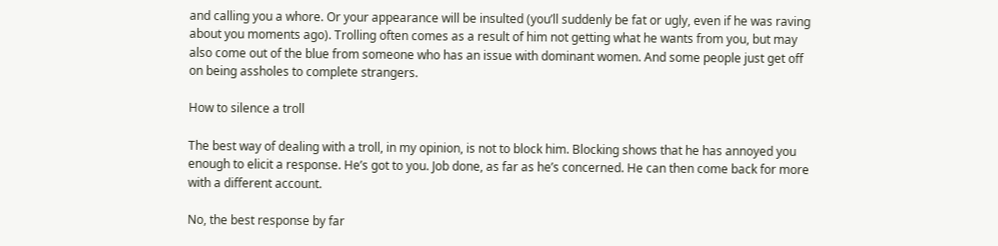and calling you a whore. Or your appearance will be insulted (you’ll suddenly be fat or ugly, even if he was raving about you moments ago). Trolling often comes as a result of him not getting what he wants from you, but may also come out of the blue from someone who has an issue with dominant women. And some people just get off on being assholes to complete strangers.

How to silence a troll

The best way of dealing with a troll, in my opinion, is not to block him. Blocking shows that he has annoyed you enough to elicit a response. He’s got to you. Job done, as far as he’s concerned. He can then come back for more with a different account.

No, the best response by far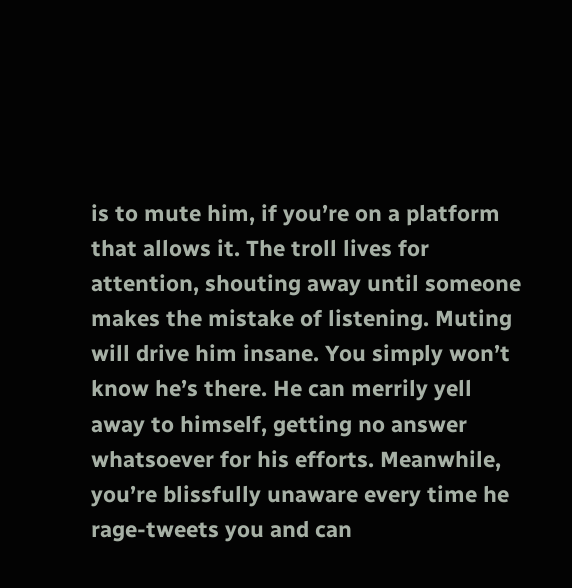is to mute him, if you’re on a platform that allows it. The troll lives for attention, shouting away until someone makes the mistake of listening. Muting will drive him insane. You simply won’t know he’s there. He can merrily yell away to himself, getting no answer whatsoever for his efforts. Meanwhile, you’re blissfully unaware every time he rage-tweets you and can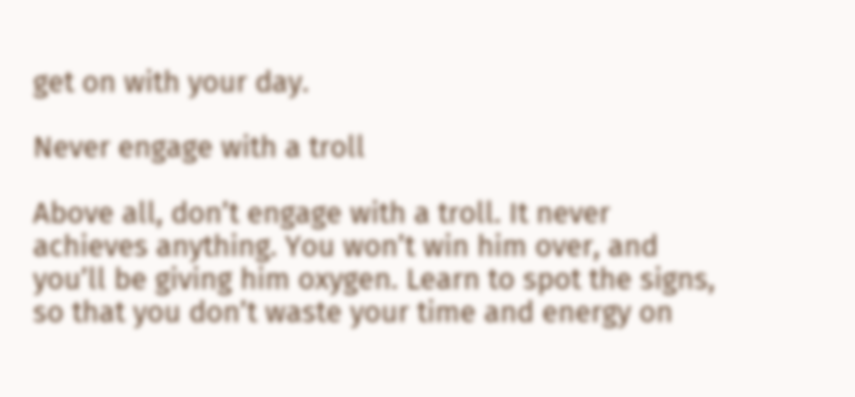get on with your day.

Never engage with a troll

Above all, don’t engage with a troll. It never achieves anything. You won’t win him over, and you’ll be giving him oxygen. Learn to spot the signs, so that you don’t waste your time and energy on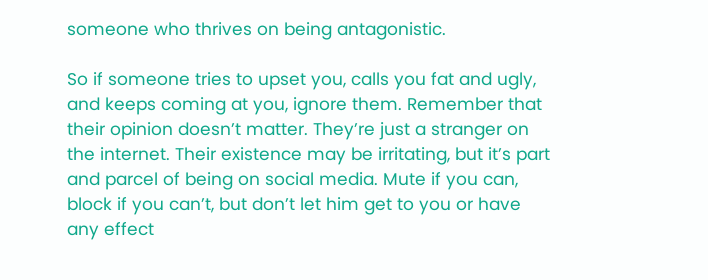someone who thrives on being antagonistic.

So if someone tries to upset you, calls you fat and ugly, and keeps coming at you, ignore them. Remember that their opinion doesn’t matter. They’re just a stranger on the internet. Their existence may be irritating, but it’s part and parcel of being on social media. Mute if you can, block if you can’t, but don’t let him get to you or have any effect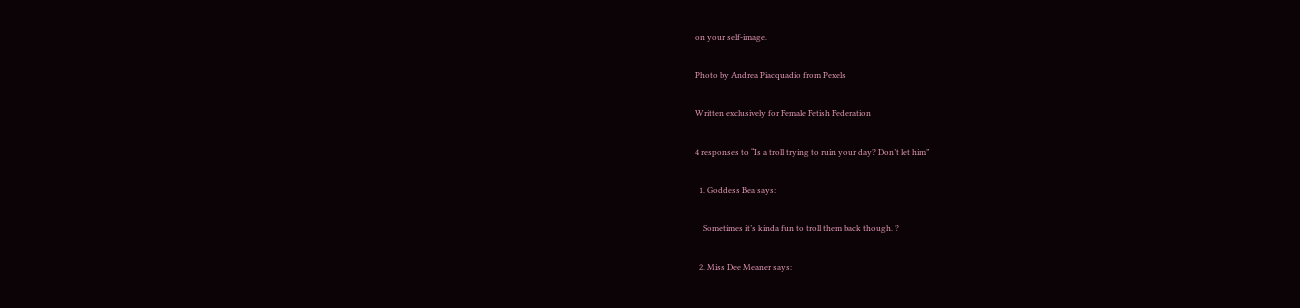on your self-image.

Photo by Andrea Piacquadio from Pexels

Written exclusively for Female Fetish Federation

4 responses to “Is a troll trying to ruin your day? Don’t let him”

  1. Goddess Bea says:

    Sometimes it’s kinda fun to troll them back though. ?

  2. Miss Dee Meaner says: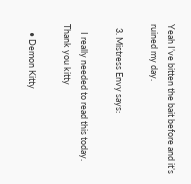Yeah I’ve bitten the bait before and it’s ruined my day.

  3. Mistress Envy says:

    I really needed to read this today. Thank you kitty

    • Demon Kitty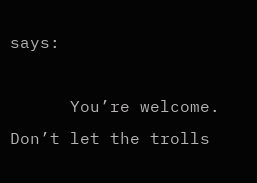says:

      You’re welcome. Don’t let the trolls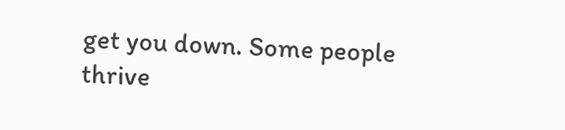get you down. Some people thrive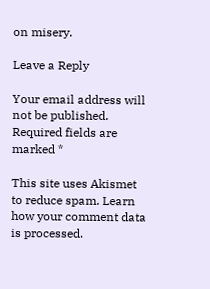on misery.

Leave a Reply

Your email address will not be published. Required fields are marked *

This site uses Akismet to reduce spam. Learn how your comment data is processed.